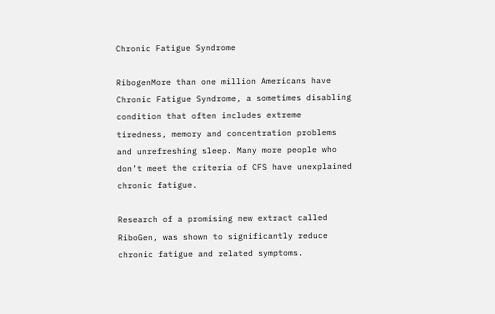Chronic Fatigue Syndrome

RibogenMore than one million Americans have Chronic Fatigue Syndrome, a sometimes disabling condition that often includes extreme tiredness, memory and concentration problems and unrefreshing sleep. Many more people who don’t meet the criteria of CFS have unexplained chronic fatigue.

Research of a promising new extract called RiboGen, was shown to significantly reduce chronic fatigue and related symptoms.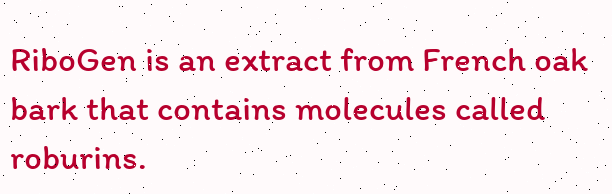RiboGen is an extract from French oak bark that contains molecules called roburins.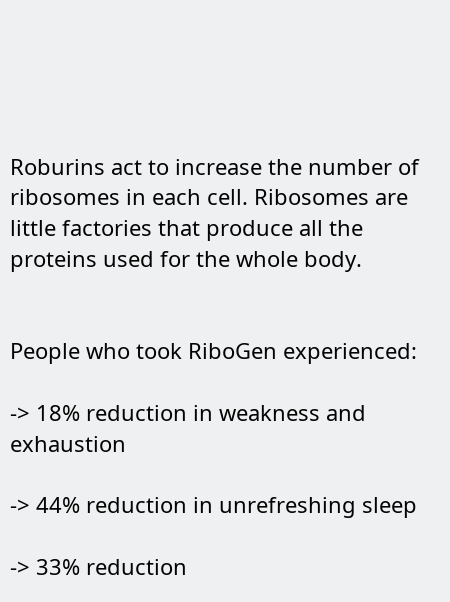Roburins act to increase the number of ribosomes in each cell. Ribosomes are little factories that produce all the proteins used for the whole body.


People who took RiboGen experienced:

-> 18% reduction in weakness and exhaustion

-> 44% reduction in unrefreshing sleep

-> 33% reduction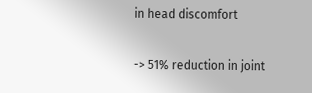in head discomfort

-> 51% reduction in joint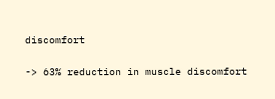discomfort

-> 63% reduction in muscle discomfort